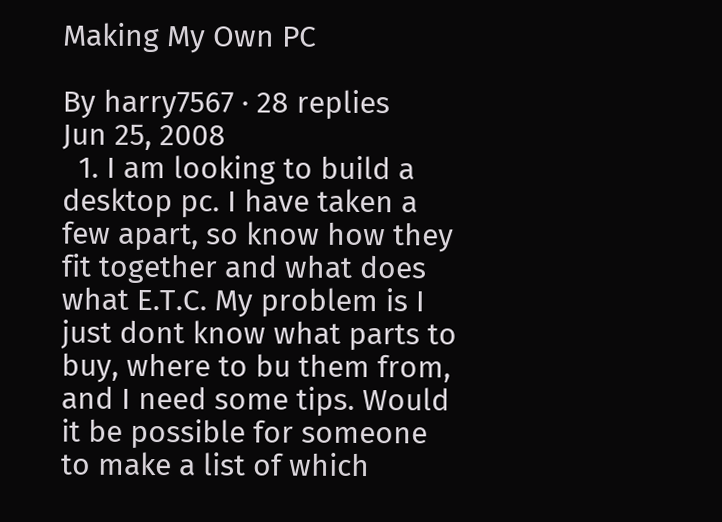Making My Own PC

By harry7567 · 28 replies
Jun 25, 2008
  1. I am looking to build a desktop pc. I have taken a few apart, so know how they fit together and what does what E.T.C. My problem is I just dont know what parts to buy, where to bu them from, and I need some tips. Would it be possible for someone to make a list of which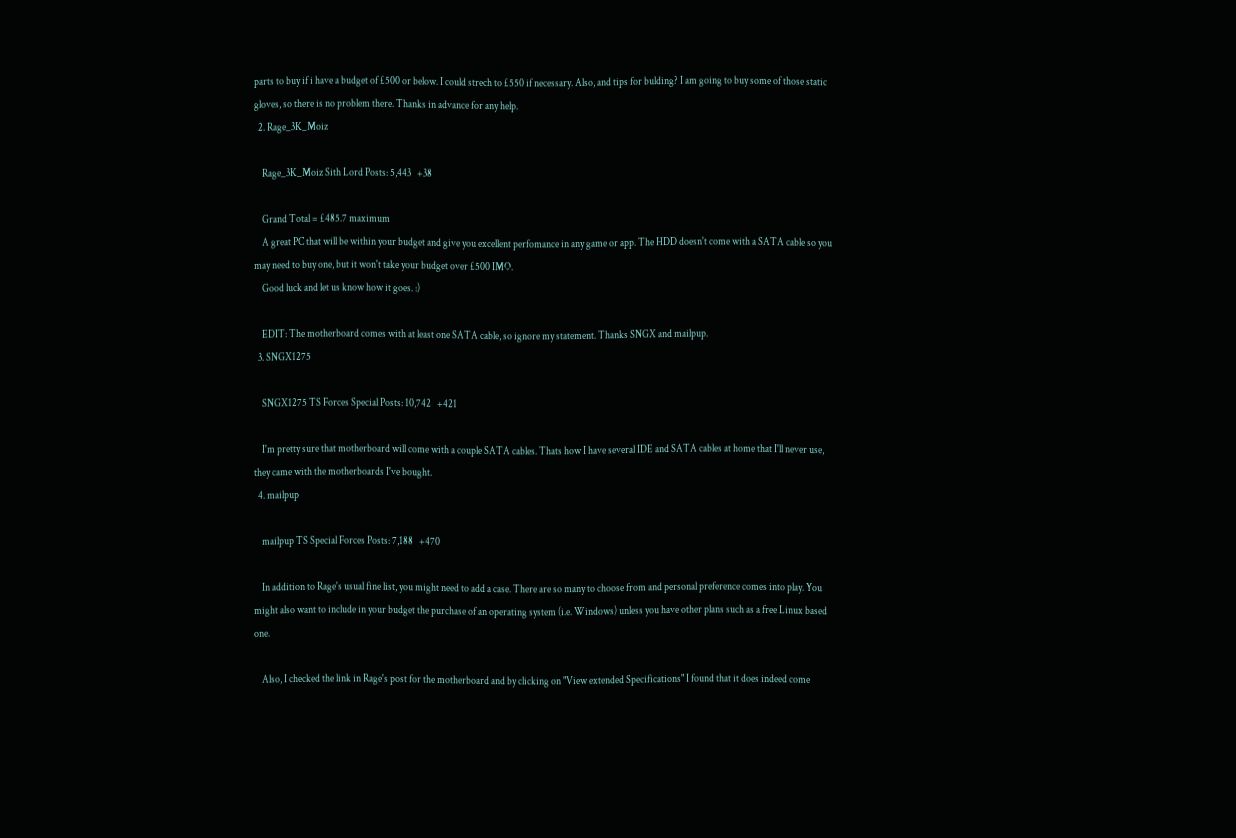parts to buy if i have a budget of £500 or below. I could strech to £550 if necessary. Also, and tips for bulding? I am going to buy some of those static gloves, so there is no problem there. Thanks in advance for any help.
  2. Rage_3K_Moiz

    Rage_3K_Moiz Sith Lord Posts: 5,443   +38

    Grand Total = £485.7 maximum
    A great PC that will be within your budget and give you excellent perfomance in any game or app. The HDD doesn't come with a SATA cable so you may need to buy one, but it won't take your budget over £500 IMO.
    Good luck and let us know how it goes. :)

    EDIT: The motherboard comes with at least one SATA cable, so ignore my statement. Thanks SNGX and mailpup.
  3. SNGX1275

    SNGX1275 TS Forces Special Posts: 10,742   +421

    I'm pretty sure that motherboard will come with a couple SATA cables. Thats how I have several IDE and SATA cables at home that I'll never use, they came with the motherboards I've bought.
  4. mailpup

    mailpup TS Special Forces Posts: 7,188   +470

    In addition to Rage's usual fine list, you might need to add a case. There are so many to choose from and personal preference comes into play. You might also want to include in your budget the purchase of an operating system (i.e. Windows) unless you have other plans such as a free Linux based one.

    Also, I checked the link in Rage's post for the motherboard and by clicking on "View extended Specifications" I found that it does indeed come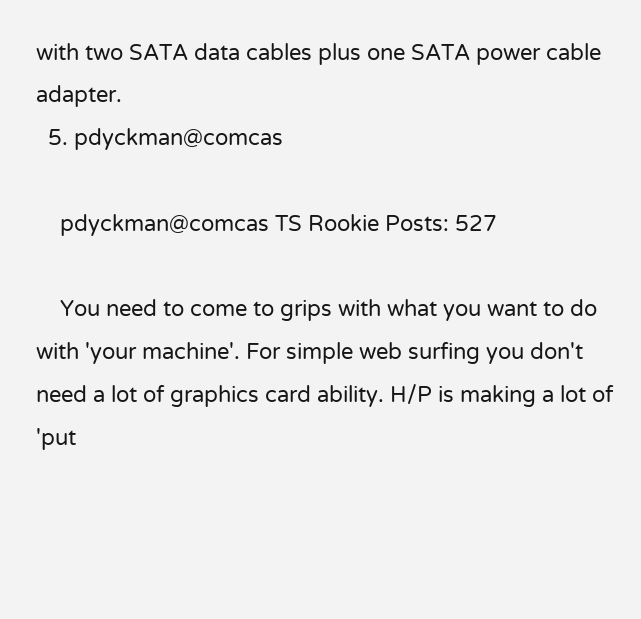with two SATA data cables plus one SATA power cable adapter.
  5. pdyckman@comcas

    pdyckman@comcas TS Rookie Posts: 527

    You need to come to grips with what you want to do with 'your machine'. For simple web surfing you don't need a lot of graphics card ability. H/P is making a lot of 'put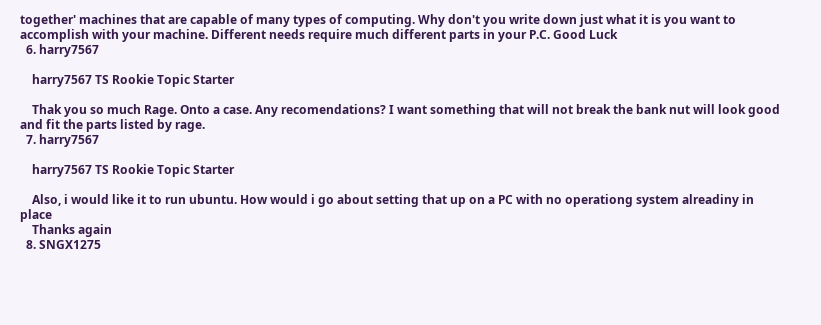together' machines that are capable of many types of computing. Why don't you write down just what it is you want to accomplish with your machine. Different needs require much different parts in your P.C. Good Luck
  6. harry7567

    harry7567 TS Rookie Topic Starter

    Thak you so much Rage. Onto a case. Any recomendations? I want something that will not break the bank nut will look good and fit the parts listed by rage.
  7. harry7567

    harry7567 TS Rookie Topic Starter

    Also, i would like it to run ubuntu. How would i go about setting that up on a PC with no operationg system alreadiny in place
    Thanks again
  8. SNGX1275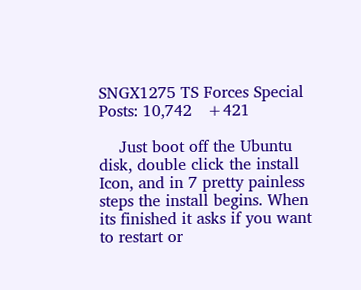SNGX1275 TS Forces Special Posts: 10,742   +421

    Just boot off the Ubuntu disk, double click the install Icon, and in 7 pretty painless steps the install begins. When its finished it asks if you want to restart or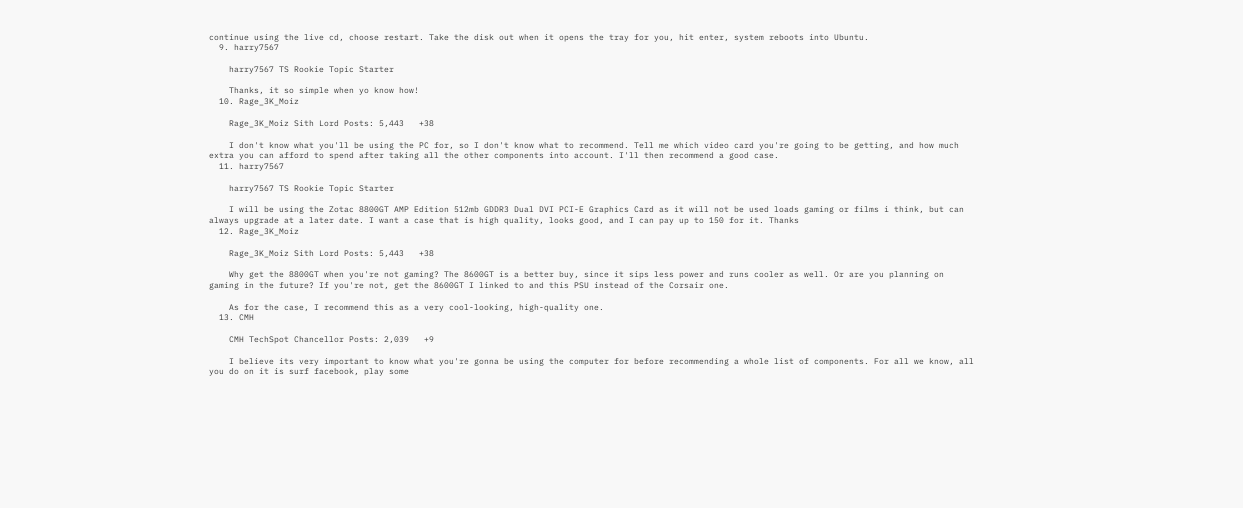continue using the live cd, choose restart. Take the disk out when it opens the tray for you, hit enter, system reboots into Ubuntu.
  9. harry7567

    harry7567 TS Rookie Topic Starter

    Thanks, it so simple when yo know how!
  10. Rage_3K_Moiz

    Rage_3K_Moiz Sith Lord Posts: 5,443   +38

    I don't know what you'll be using the PC for, so I don't know what to recommend. Tell me which video card you're going to be getting, and how much extra you can afford to spend after taking all the other components into account. I'll then recommend a good case.
  11. harry7567

    harry7567 TS Rookie Topic Starter

    I will be using the Zotac 8800GT AMP Edition 512mb GDDR3 Dual DVI PCI-E Graphics Card as it will not be used loads gaming or films i think, but can always upgrade at a later date. I want a case that is high quality, looks good, and I can pay up to 150 for it. Thanks
  12. Rage_3K_Moiz

    Rage_3K_Moiz Sith Lord Posts: 5,443   +38

    Why get the 8800GT when you're not gaming? The 8600GT is a better buy, since it sips less power and runs cooler as well. Or are you planning on gaming in the future? If you're not, get the 8600GT I linked to and this PSU instead of the Corsair one.

    As for the case, I recommend this as a very cool-looking, high-quality one.
  13. CMH

    CMH TechSpot Chancellor Posts: 2,039   +9

    I believe its very important to know what you're gonna be using the computer for before recommending a whole list of components. For all we know, all you do on it is surf facebook, play some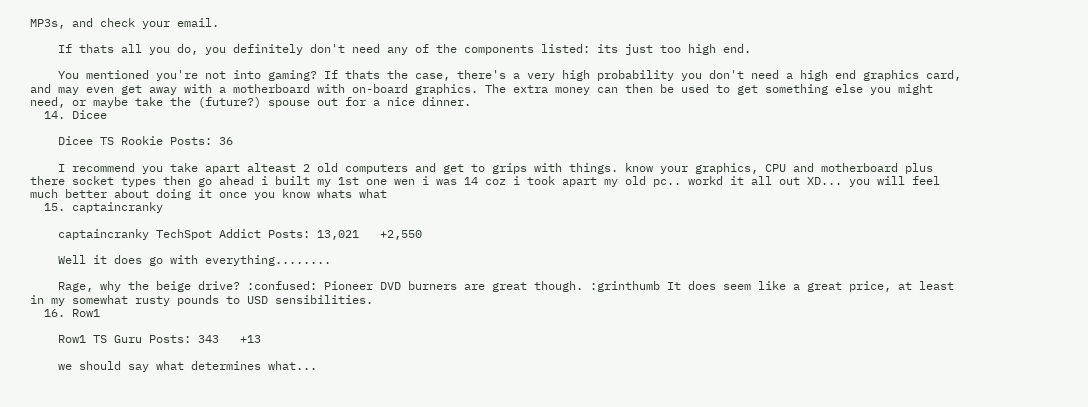MP3s, and check your email.

    If thats all you do, you definitely don't need any of the components listed: its just too high end.

    You mentioned you're not into gaming? If thats the case, there's a very high probability you don't need a high end graphics card, and may even get away with a motherboard with on-board graphics. The extra money can then be used to get something else you might need, or maybe take the (future?) spouse out for a nice dinner.
  14. Dicee

    Dicee TS Rookie Posts: 36

    I recommend you take apart alteast 2 old computers and get to grips with things. know your graphics, CPU and motherboard plus there socket types then go ahead i built my 1st one wen i was 14 coz i took apart my old pc.. workd it all out XD... you will feel much better about doing it once you know whats what
  15. captaincranky

    captaincranky TechSpot Addict Posts: 13,021   +2,550

    Well it does go with everything........

    Rage, why the beige drive? :confused: Pioneer DVD burners are great though. :grinthumb It does seem like a great price, at least in my somewhat rusty pounds to USD sensibilities.
  16. Row1

    Row1 TS Guru Posts: 343   +13

    we should say what determines what...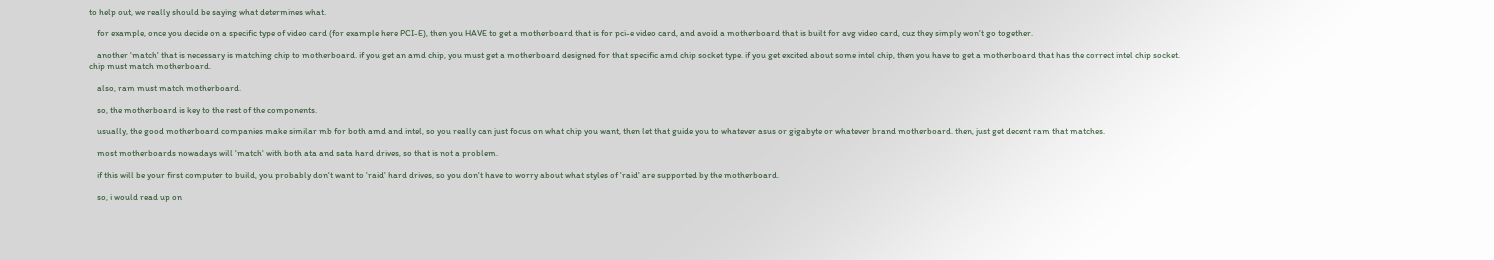to help out, we really should be saying what determines what.

    for example, once you decide on a specific type of video card (for example here PCI-E), then you HAVE to get a motherboard that is for pci-e video card, and avoid a motherboard that is built for avg video card, cuz they simply won't go together.

    another 'match' that is necessary is matching chip to motherboard. if you get an amd chip, you must get a motherboard designed for that specific amd chip socket type. if you get excited about some intel chip, then you have to get a motherboard that has the correct intel chip socket. chip must match motherboard.

    also, ram must match motherboard.

    so, the motherboard is key to the rest of the components.

    usually, the good motherboard companies make similar mb for both amd and intel, so you really can just focus on what chip you want, then let that guide you to whatever asus or gigabyte or whatever brand motherboard. then, just get decent ram that matches.

    most motherboards nowadays will 'match' with both ata and sata hard drives, so that is not a problem.

    if this will be your first computer to build, you probably don't want to 'raid' hard drives, so you don't have to worry about what styles of 'raid' are supported by the motherboard.

    so, i would read up on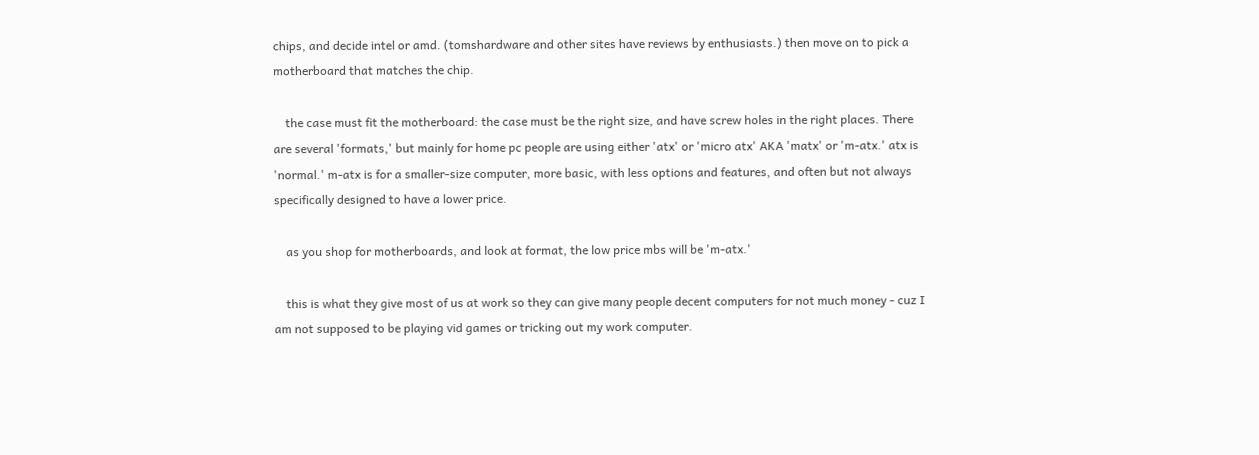chips, and decide intel or amd. (tomshardware and other sites have reviews by enthusiasts.) then move on to pick a motherboard that matches the chip.

    the case must fit the motherboard: the case must be the right size, and have screw holes in the right places. There are several 'formats,' but mainly for home pc people are using either 'atx' or 'micro atx' AKA 'matx' or 'm-atx.' atx is 'normal.' m-atx is for a smaller-size computer, more basic, with less options and features, and often but not always specifically designed to have a lower price.

    as you shop for motherboards, and look at format, the low price mbs will be 'm-atx.'

    this is what they give most of us at work so they can give many people decent computers for not much money - cuz I am not supposed to be playing vid games or tricking out my work computer.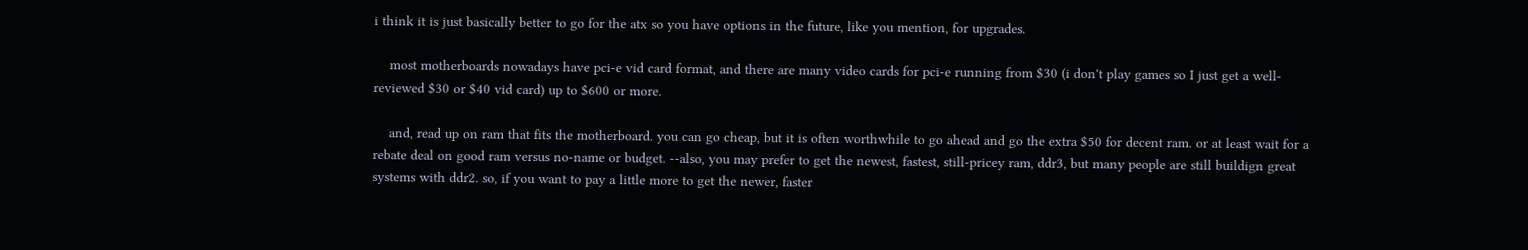i think it is just basically better to go for the atx so you have options in the future, like you mention, for upgrades.

    most motherboards nowadays have pci-e vid card format, and there are many video cards for pci-e running from $30 (i don't play games so I just get a well-reviewed $30 or $40 vid card) up to $600 or more.

    and, read up on ram that fits the motherboard. you can go cheap, but it is often worthwhile to go ahead and go the extra $50 for decent ram. or at least wait for a rebate deal on good ram versus no-name or budget. --also, you may prefer to get the newest, fastest, still-pricey ram, ddr3, but many people are still buildign great systems with ddr2. so, if you want to pay a little more to get the newer, faster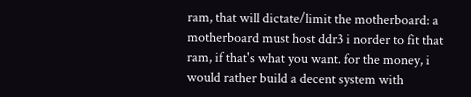ram, that will dictate/limit the motherboard: a motherboard must host ddr3 i norder to fit that ram, if that's what you want. for the money, i would rather build a decent system with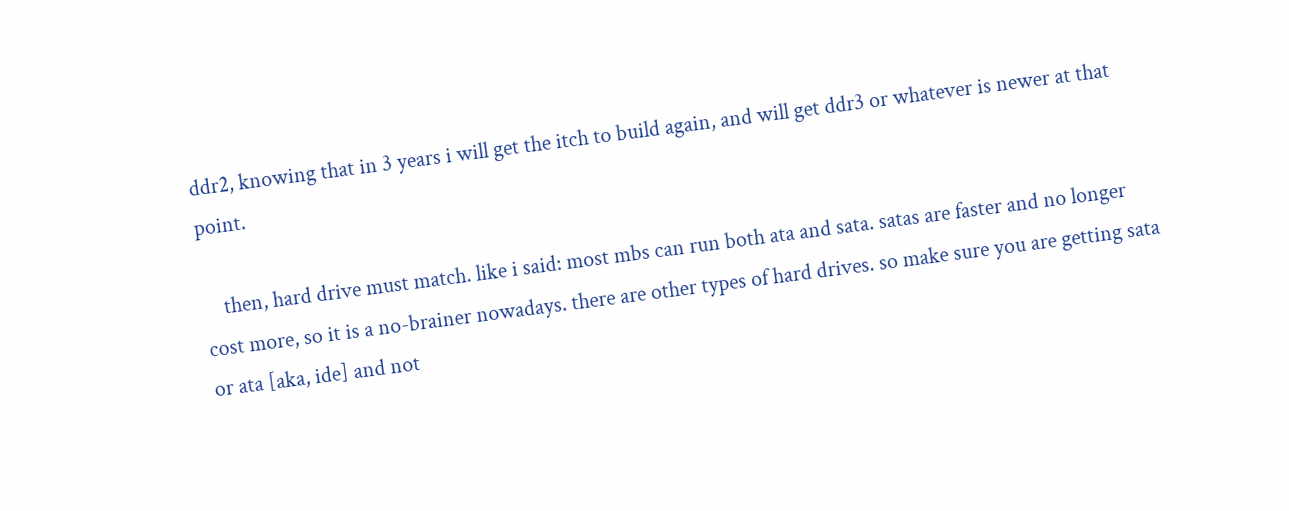ddr2, knowing that in 3 years i will get the itch to build again, and will get ddr3 or whatever is newer at that point.

    then, hard drive must match. like i said: most mbs can run both ata and sata. satas are faster and no longer cost more, so it is a no-brainer nowadays. there are other types of hard drives. so make sure you are getting sata or ata [aka, ide] and not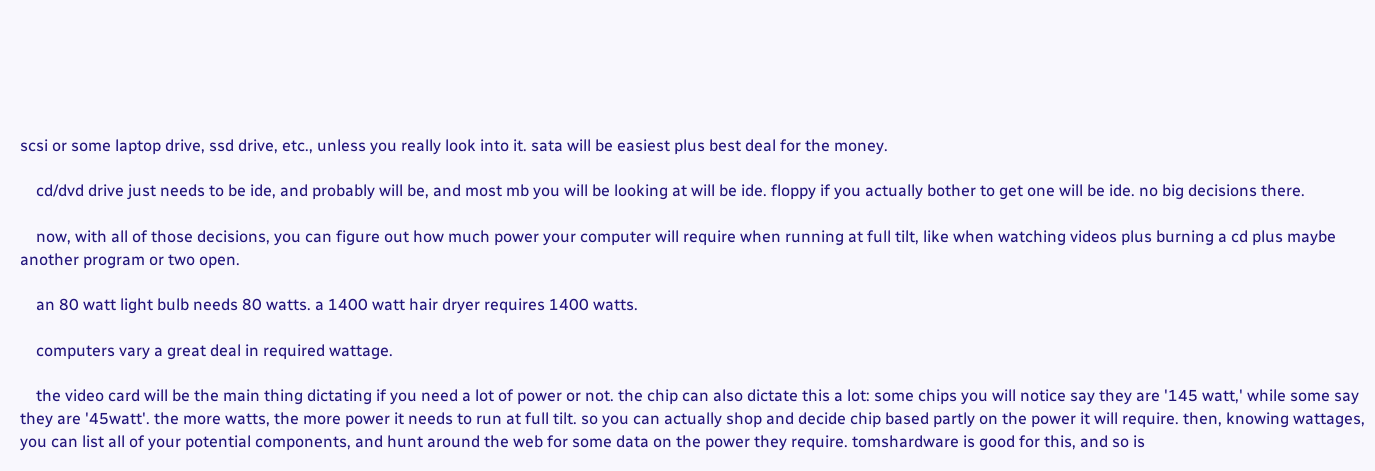scsi or some laptop drive, ssd drive, etc., unless you really look into it. sata will be easiest plus best deal for the money.

    cd/dvd drive just needs to be ide, and probably will be, and most mb you will be looking at will be ide. floppy if you actually bother to get one will be ide. no big decisions there.

    now, with all of those decisions, you can figure out how much power your computer will require when running at full tilt, like when watching videos plus burning a cd plus maybe another program or two open.

    an 80 watt light bulb needs 80 watts. a 1400 watt hair dryer requires 1400 watts.

    computers vary a great deal in required wattage.

    the video card will be the main thing dictating if you need a lot of power or not. the chip can also dictate this a lot: some chips you will notice say they are '145 watt,' while some say they are '45watt'. the more watts, the more power it needs to run at full tilt. so you can actually shop and decide chip based partly on the power it will require. then, knowing wattages, you can list all of your potential components, and hunt around the web for some data on the power they require. tomshardware is good for this, and so is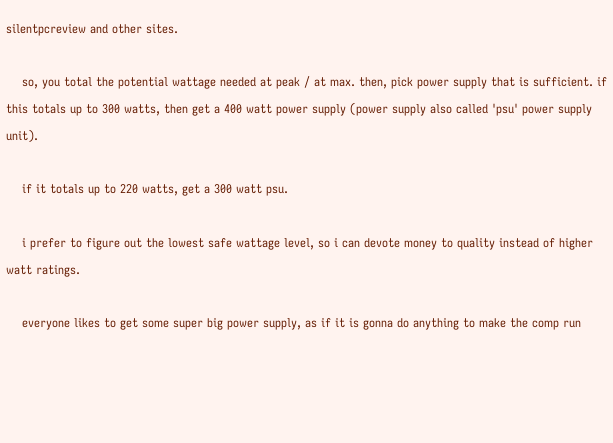silentpcreview and other sites.

    so, you total the potential wattage needed at peak / at max. then, pick power supply that is sufficient. if this totals up to 300 watts, then get a 400 watt power supply (power supply also called 'psu' power supply unit).

    if it totals up to 220 watts, get a 300 watt psu.

    i prefer to figure out the lowest safe wattage level, so i can devote money to quality instead of higher watt ratings.

    everyone likes to get some super big power supply, as if it is gonna do anything to make the comp run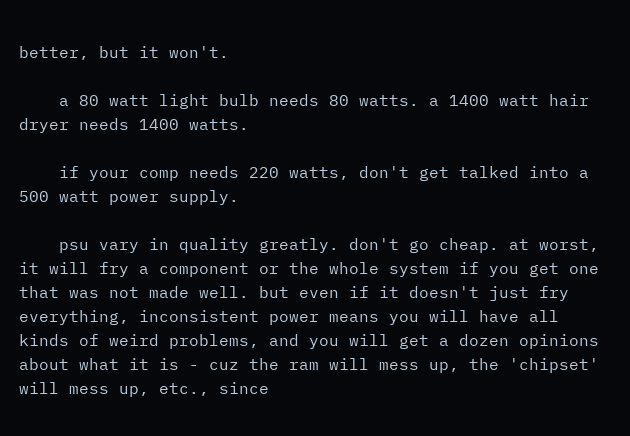better, but it won't.

    a 80 watt light bulb needs 80 watts. a 1400 watt hair dryer needs 1400 watts.

    if your comp needs 220 watts, don't get talked into a 500 watt power supply.

    psu vary in quality greatly. don't go cheap. at worst, it will fry a component or the whole system if you get one that was not made well. but even if it doesn't just fry everything, inconsistent power means you will have all kinds of weird problems, and you will get a dozen opinions about what it is - cuz the ram will mess up, the 'chipset' will mess up, etc., since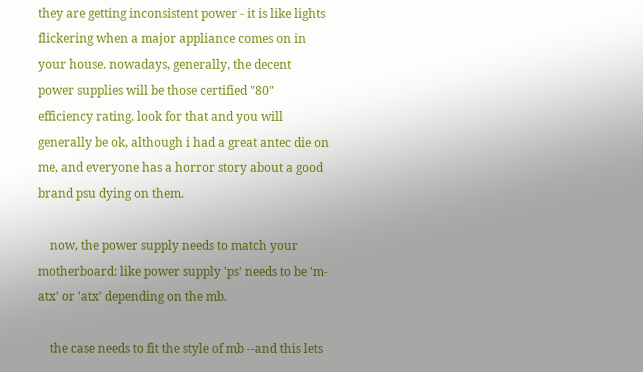they are getting inconsistent power - it is like lights flickering when a major appliance comes on in your house. nowadays, generally, the decent power supplies will be those certified "80" efficiency rating. look for that and you will generally be ok, although i had a great antec die on me, and everyone has a horror story about a good brand psu dying on them.

    now, the power supply needs to match your motherboard: like power supply 'ps' needs to be 'm-atx' or 'atx' depending on the mb.

    the case needs to fit the style of mb --and this lets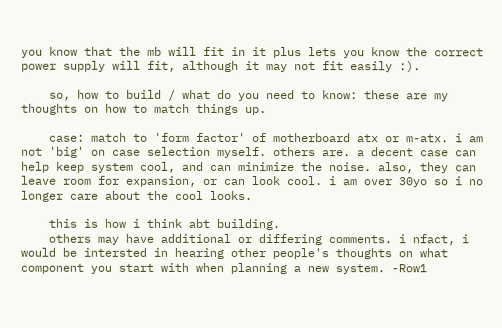you know that the mb will fit in it plus lets you know the correct power supply will fit, although it may not fit easily :).

    so, how to build / what do you need to know: these are my thoughts on how to match things up.

    case: match to 'form factor' of motherboard atx or m-atx. i am not 'big' on case selection myself. others are. a decent case can help keep system cool, and can minimize the noise. also, they can leave room for expansion, or can look cool. i am over 30yo so i no longer care about the cool looks.

    this is how i think abt building.
    others may have additional or differing comments. i nfact, i would be intersted in hearing other people's thoughts on what component you start with when planning a new system. -Row1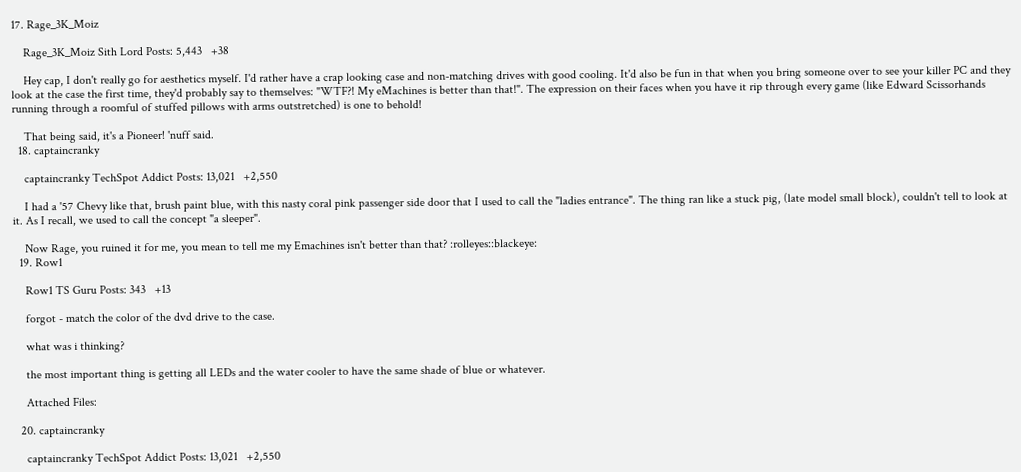17. Rage_3K_Moiz

    Rage_3K_Moiz Sith Lord Posts: 5,443   +38

    Hey cap, I don't really go for aesthetics myself. I'd rather have a crap looking case and non-matching drives with good cooling. It'd also be fun in that when you bring someone over to see your killer PC and they look at the case the first time, they'd probably say to themselves: "WTF?! My eMachines is better than that!". The expression on their faces when you have it rip through every game (like Edward Scissorhands running through a roomful of stuffed pillows with arms outstretched) is one to behold!

    That being said, it's a Pioneer! 'nuff said.
  18. captaincranky

    captaincranky TechSpot Addict Posts: 13,021   +2,550

    I had a '57 Chevy like that, brush paint blue, with this nasty coral pink passenger side door that I used to call the "ladies entrance". The thing ran like a stuck pig, (late model small block), couldn't tell to look at it. As I recall, we used to call the concept "a sleeper".

    Now Rage, you ruined it for me, you mean to tell me my Emachines isn't better than that? :rolleyes::blackeye:
  19. Row1

    Row1 TS Guru Posts: 343   +13

    forgot - match the color of the dvd drive to the case.

    what was i thinking?

    the most important thing is getting all LEDs and the water cooler to have the same shade of blue or whatever.

    Attached Files:

  20. captaincranky

    captaincranky TechSpot Addict Posts: 13,021   +2,550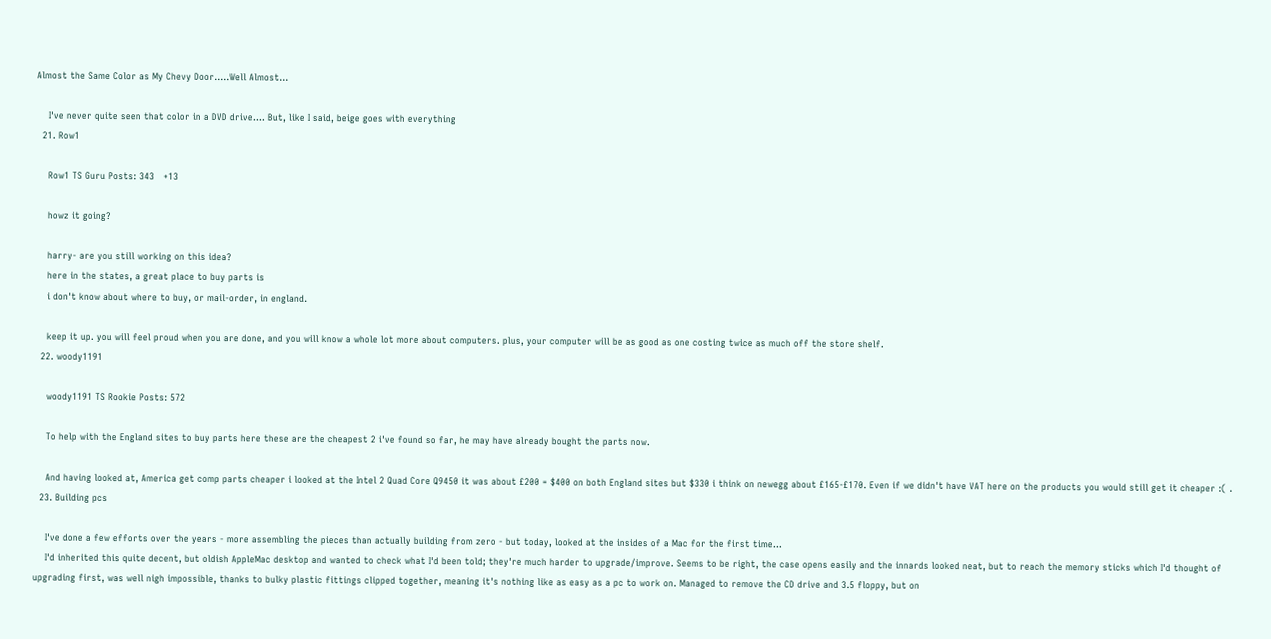Almost the Same Color as My Chevy Door.....Well Almost...

    I've never quite seen that color in a DVD drive.... But, like I said, beige goes with everything
  21. Row1

    Row1 TS Guru Posts: 343   +13

    howz it going?

    harry- are you still working on this idea?
    here in the states, a great place to buy parts is
    i don't know about where to buy, or mail-order, in england.

    keep it up. you will feel proud when you are done, and you will know a whole lot more about computers. plus, your computer will be as good as one costing twice as much off the store shelf.
  22. woody1191

    woody1191 TS Rookie Posts: 572

    To help with the England sites to buy parts here these are the cheapest 2 i've found so far, he may have already bought the parts now.

    And having looked at, America get comp parts cheaper i looked at the Intel 2 Quad Core Q9450 it was about £200 = $400 on both England sites but $330 i think on newegg about £165-£170. Even if we didn't have VAT here on the products you would still get it cheaper :( .
  23. Building pcs

    I've done a few efforts over the years - more assembling the pieces than actually building from zero - but today, looked at the insides of a Mac for the first time...
    I'd inherited this quite decent, but oldish AppleMac desktop and wanted to check what I'd been told; they're much harder to upgrade/improve. Seems to be right, the case opens easily and the innards looked neat, but to reach the memory sticks which I'd thought of upgrading first, was well nigh impossible, thanks to bulky plastic fittings clipped together, meaning it's nothing like as easy as a pc to work on. Managed to remove the CD drive and 3.5 floppy, but on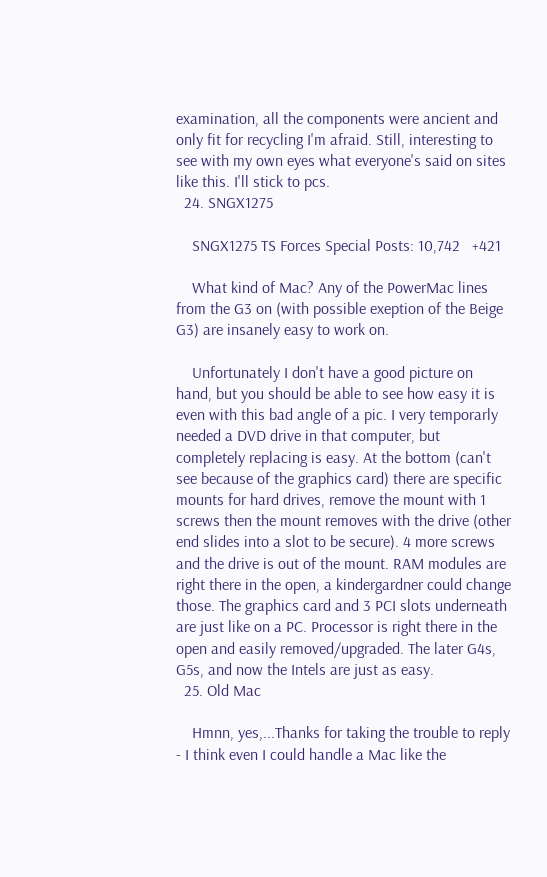examination, all the components were ancient and only fit for recycling I'm afraid. Still, interesting to see with my own eyes what everyone's said on sites like this. I'll stick to pcs.
  24. SNGX1275

    SNGX1275 TS Forces Special Posts: 10,742   +421

    What kind of Mac? Any of the PowerMac lines from the G3 on (with possible exeption of the Beige G3) are insanely easy to work on.

    Unfortunately I don't have a good picture on hand, but you should be able to see how easy it is even with this bad angle of a pic. I very temporarly needed a DVD drive in that computer, but completely replacing is easy. At the bottom (can't see because of the graphics card) there are specific mounts for hard drives, remove the mount with 1 screws then the mount removes with the drive (other end slides into a slot to be secure). 4 more screws and the drive is out of the mount. RAM modules are right there in the open, a kindergardner could change those. The graphics card and 3 PCI slots underneath are just like on a PC. Processor is right there in the open and easily removed/upgraded. The later G4s, G5s, and now the Intels are just as easy.
  25. Old Mac

    Hmnn, yes,...Thanks for taking the trouble to reply - I think even I could handle a Mac like the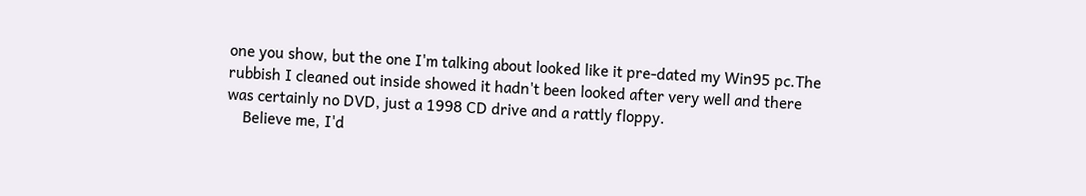one you show, but the one I'm talking about looked like it pre-dated my Win95 pc.The rubbish I cleaned out inside showed it hadn't been looked after very well and there was certainly no DVD, just a 1998 CD drive and a rattly floppy.
    Believe me, I'd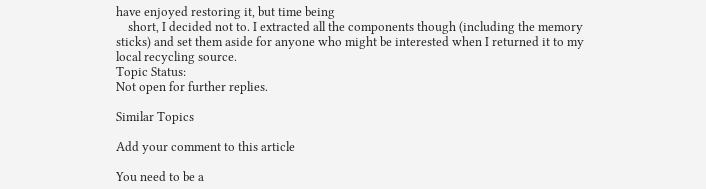have enjoyed restoring it, but time being
    short, I decided not to. I extracted all the components though (including the memory sticks) and set them aside for anyone who might be interested when I returned it to my local recycling source.
Topic Status:
Not open for further replies.

Similar Topics

Add your comment to this article

You need to be a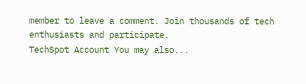member to leave a comment. Join thousands of tech enthusiasts and participate.
TechSpot Account You may also...